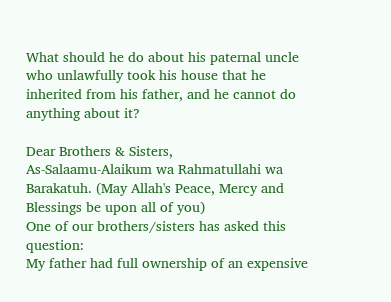What should he do about his paternal uncle who unlawfully took his house that he inherited from his father, and he cannot do anything about it?

Dear Brothers & Sisters,
As-Salaamu-Alaikum wa Rahmatullahi wa Barakatuh. (May Allah's Peace, Mercy and Blessings be upon all of you)
One of our brothers/sisters has asked this question:
My father had full ownership of an expensive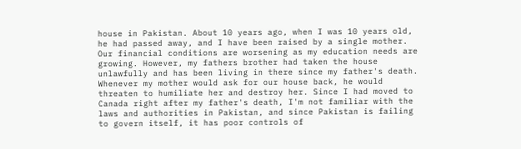house in Pakistan. About 10 years ago, when I was 10 years old, he had passed away, and I have been raised by a single mother. Our financial conditions are worsening as my education needs are growing. However, my fathers brother had taken the house unlawfully and has been living in there since my father's death. Whenever my mother would ask for our house back, he would threaten to humiliate her and destroy her. Since I had moved to Canada right after my father's death, I'm not familiar with the laws and authorities in Pakistan, and since Pakistan is failing to govern itself, it has poor controls of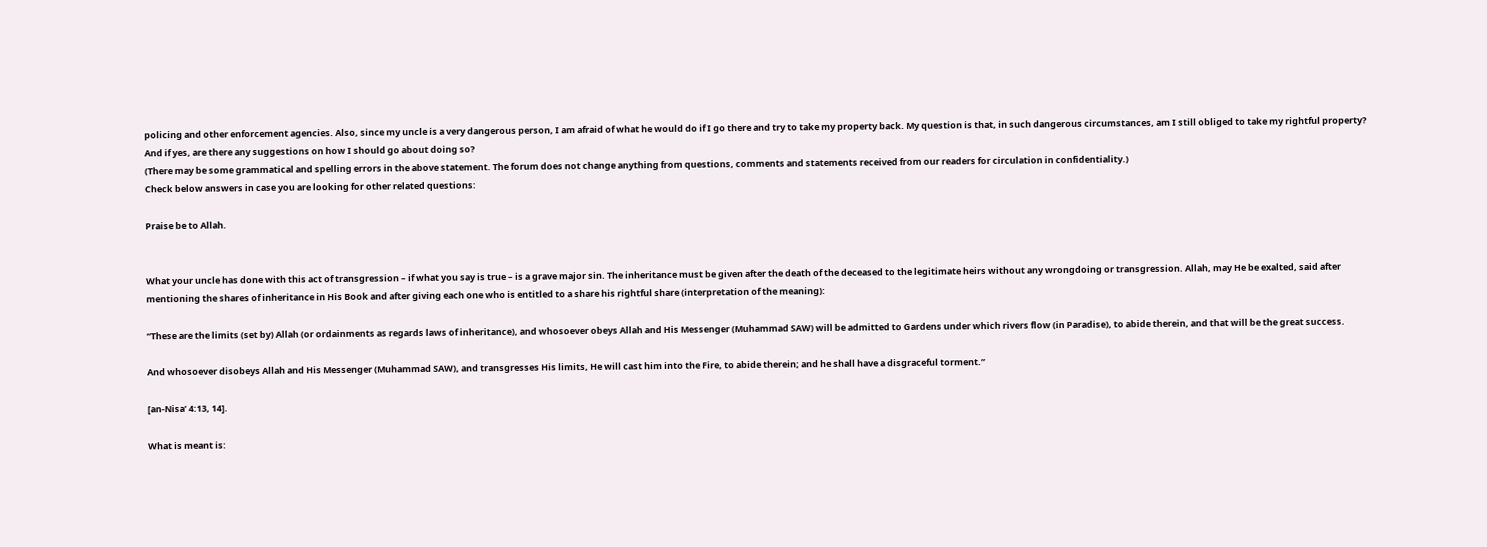policing and other enforcement agencies. Also, since my uncle is a very dangerous person, I am afraid of what he would do if I go there and try to take my property back. My question is that, in such dangerous circumstances, am I still obliged to take my rightful property? And if yes, are there any suggestions on how I should go about doing so?
(There may be some grammatical and spelling errors in the above statement. The forum does not change anything from questions, comments and statements received from our readers for circulation in confidentiality.)
Check below answers in case you are looking for other related questions:

Praise be to Allah.


What your uncle has done with this act of transgression – if what you say is true – is a grave major sin. The inheritance must be given after the death of the deceased to the legitimate heirs without any wrongdoing or transgression. Allah, may He be exalted, said after mentioning the shares of inheritance in His Book and after giving each one who is entitled to a share his rightful share (interpretation of the meaning):

“These are the limits (set by) Allah (or ordainments as regards laws of inheritance), and whosoever obeys Allah and His Messenger (Muhammad SAW) will be admitted to Gardens under which rivers flow (in Paradise), to abide therein, and that will be the great success.

And whosoever disobeys Allah and His Messenger (Muhammad SAW), and transgresses His limits, He will cast him into the Fire, to abide therein; and he shall have a disgraceful torment.”

[an-Nisa’ 4:13, 14].

What is meant is: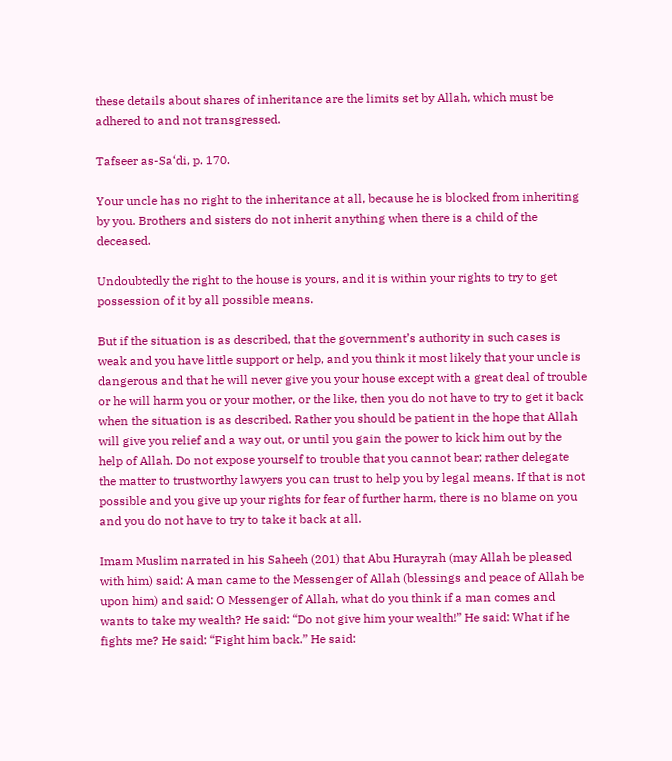these details about shares of inheritance are the limits set by Allah, which must be adhered to and not transgressed.

Tafseer as-Sa‘di, p. 170.

Your uncle has no right to the inheritance at all, because he is blocked from inheriting by you. Brothers and sisters do not inherit anything when there is a child of the deceased.

Undoubtedly the right to the house is yours, and it is within your rights to try to get possession of it by all possible means.

But if the situation is as described, that the government’s authority in such cases is weak and you have little support or help, and you think it most likely that your uncle is dangerous and that he will never give you your house except with a great deal of trouble or he will harm you or your mother, or the like, then you do not have to try to get it back when the situation is as described. Rather you should be patient in the hope that Allah will give you relief and a way out, or until you gain the power to kick him out by the help of Allah. Do not expose yourself to trouble that you cannot bear; rather delegate the matter to trustworthy lawyers you can trust to help you by legal means. If that is not possible and you give up your rights for fear of further harm, there is no blame on you and you do not have to try to take it back at all.

Imam Muslim narrated in his Saheeh (201) that Abu Hurayrah (may Allah be pleased with him) said: A man came to the Messenger of Allah (blessings and peace of Allah be upon him) and said: O Messenger of Allah, what do you think if a man comes and wants to take my wealth? He said: “Do not give him your wealth!” He said: What if he fights me? He said: “Fight him back.” He said: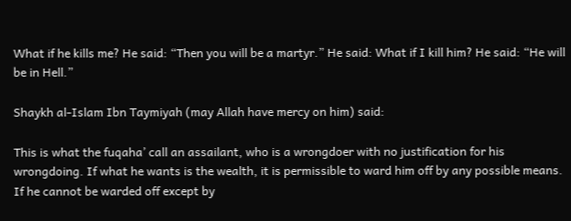What if he kills me? He said: “Then you will be a martyr.” He said: What if I kill him? He said: “He will be in Hell.”

Shaykh al-Islam Ibn Taymiyah (may Allah have mercy on him) said:

This is what the fuqaha’ call an assailant, who is a wrongdoer with no justification for his wrongdoing. If what he wants is the wealth, it is permissible to ward him off by any possible means. If he cannot be warded off except by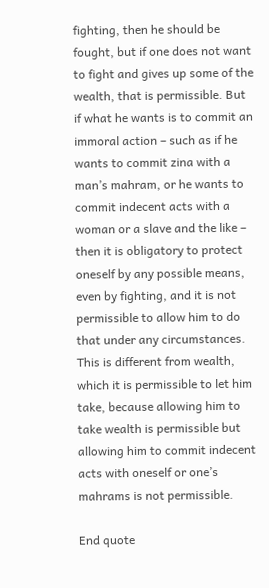fighting, then he should be fought, but if one does not want to fight and gives up some of the wealth, that is permissible. But if what he wants is to commit an immoral action – such as if he wants to commit zina with a man’s mahram, or he wants to commit indecent acts with a woman or a slave and the like – then it is obligatory to protect oneself by any possible means, even by fighting, and it is not permissible to allow him to do that under any circumstances. This is different from wealth, which it is permissible to let him take, because allowing him to take wealth is permissible but allowing him to commit indecent acts with oneself or one’s mahrams is not permissible.

End quote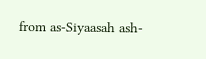from as-Siyaasah ash-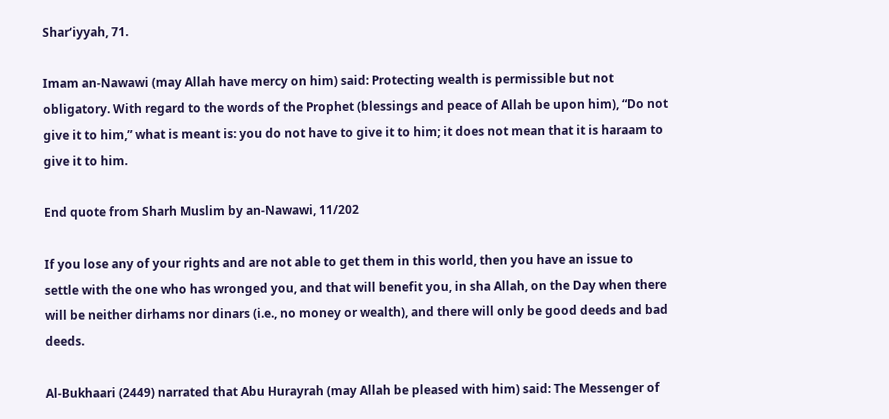Shar‘iyyah, 71.

Imam an-Nawawi (may Allah have mercy on him) said: Protecting wealth is permissible but not obligatory. With regard to the words of the Prophet (blessings and peace of Allah be upon him), “Do not give it to him,” what is meant is: you do not have to give it to him; it does not mean that it is haraam to give it to him.

End quote from Sharh Muslim by an-Nawawi, 11/202

If you lose any of your rights and are not able to get them in this world, then you have an issue to settle with the one who has wronged you, and that will benefit you, in sha Allah, on the Day when there will be neither dirhams nor dinars (i.e., no money or wealth), and there will only be good deeds and bad deeds.

Al-Bukhaari (2449) narrated that Abu Hurayrah (may Allah be pleased with him) said: The Messenger of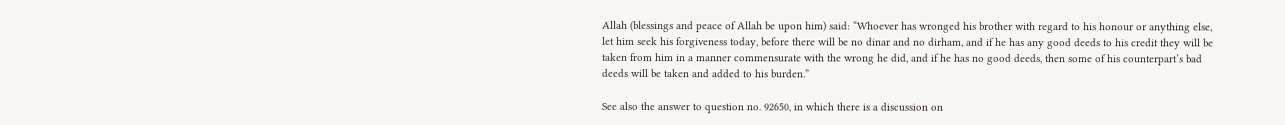Allah (blessings and peace of Allah be upon him) said: “Whoever has wronged his brother with regard to his honour or anything else, let him seek his forgiveness today, before there will be no dinar and no dirham, and if he has any good deeds to his credit they will be taken from him in a manner commensurate with the wrong he did, and if he has no good deeds, then some of his counterpart’s bad deeds will be taken and added to his burden.”

See also the answer to question no. 92650, in which there is a discussion on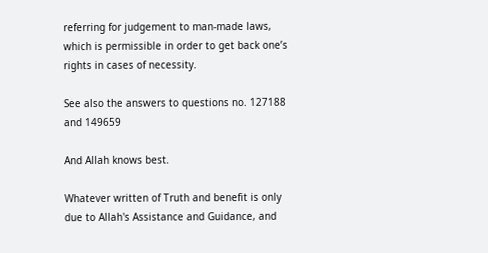referring for judgement to man-made laws, which is permissible in order to get back one’s rights in cases of necessity.

See also the answers to questions no. 127188 and 149659

And Allah knows best.

Whatever written of Truth and benefit is only due to Allah's Assistance and Guidance, and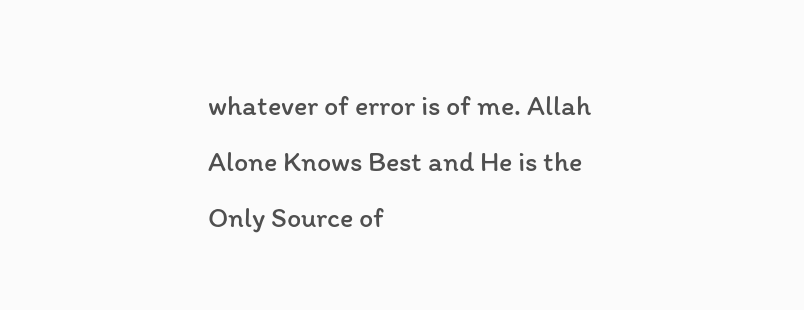whatever of error is of me. Allah Alone Knows Best and He is the Only Source of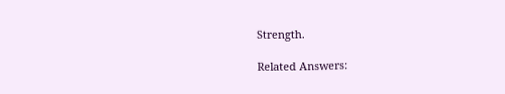Strength.

Related Answers: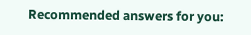Recommended answers for you: